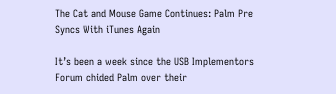The Cat and Mouse Game Continues: Palm Pre Syncs With iTunes Again

It’s been a week since the USB Implementors Forum chided Palm over their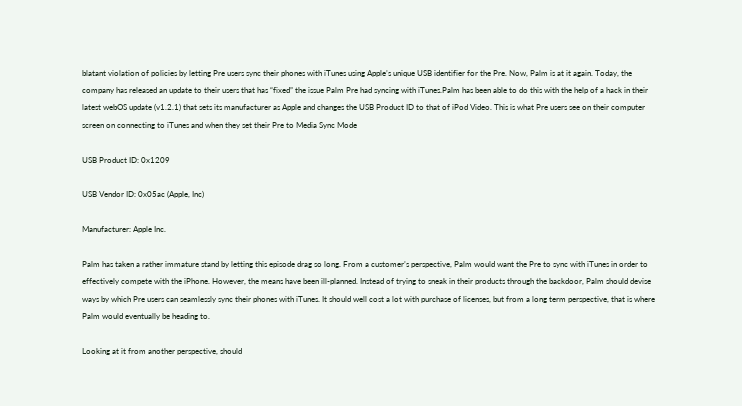blatant violation of policies by letting Pre users sync their phones with iTunes using Apple’s unique USB identifier for the Pre. Now, Palm is at it again. Today, the company has released an update to their users that has “fixed” the issue Palm Pre had syncing with iTunes.Palm has been able to do this with the help of a hack in their latest webOS update (v1.2.1) that sets its manufacturer as Apple and changes the USB Product ID to that of iPod Video. This is what Pre users see on their computer screen on connecting to iTunes and when they set their Pre to Media Sync Mode

USB Product ID: 0x1209

USB Vendor ID: 0x05ac (Apple, Inc)

Manufacturer: Apple Inc.

Palm has taken a rather immature stand by letting this episode drag so long. From a customer’s perspective, Palm would want the Pre to sync with iTunes in order to effectively compete with the iPhone. However, the means have been ill-planned. Instead of trying to sneak in their products through the backdoor, Palm should devise ways by which Pre users can seamlessly sync their phones with iTunes. It should well cost a lot with purchase of licenses, but from a long term perspective, that is where Palm would eventually be heading to.

Looking at it from another perspective, should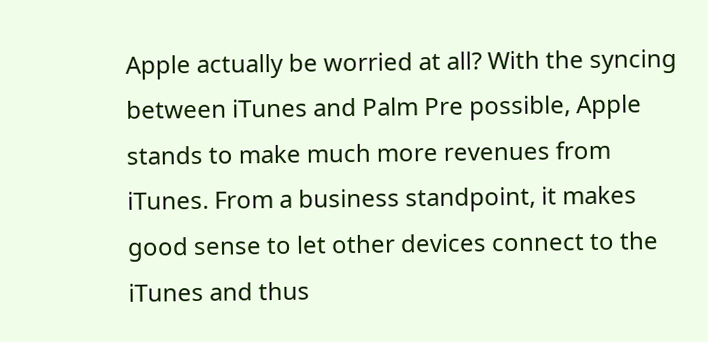Apple actually be worried at all? With the syncing between iTunes and Palm Pre possible, Apple stands to make much more revenues from iTunes. From a business standpoint, it makes good sense to let other devices connect to the iTunes and thus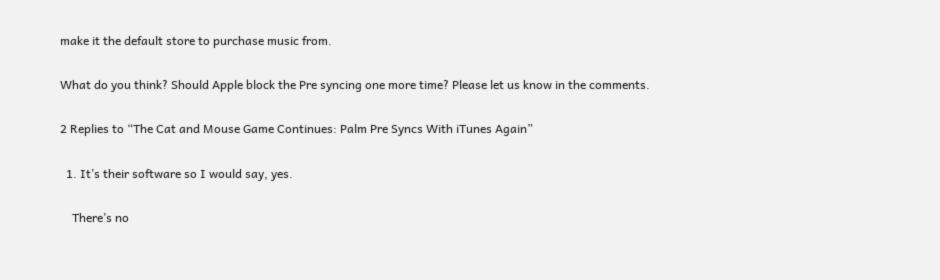make it the default store to purchase music from.

What do you think? Should Apple block the Pre syncing one more time? Please let us know in the comments.

2 Replies to “The Cat and Mouse Game Continues: Palm Pre Syncs With iTunes Again”

  1. It’s their software so I would say, yes.

    There’s no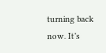turning back now. It’s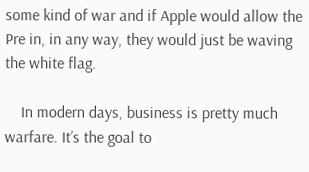some kind of war and if Apple would allow the Pre in, in any way, they would just be waving the white flag.

    In modern days, business is pretty much warfare. It’s the goal to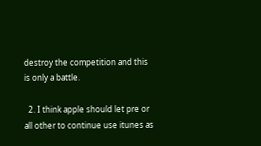destroy the competition and this is only a battle.

  2. I think apple should let pre or all other to continue use itunes as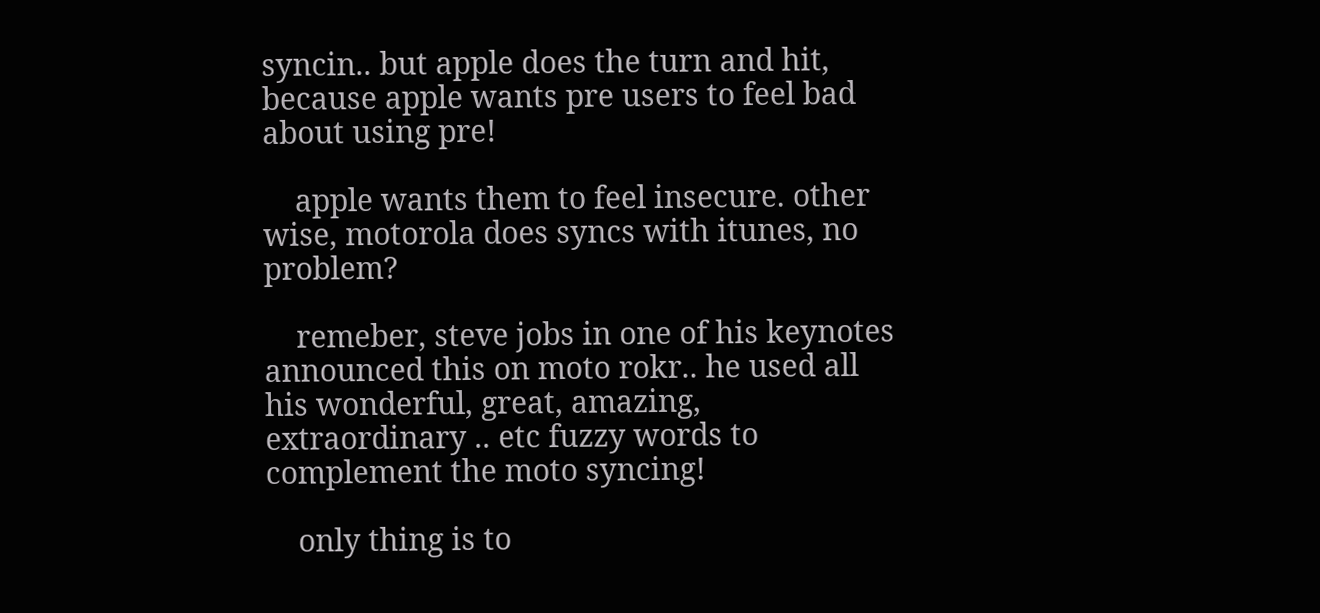syncin.. but apple does the turn and hit, because apple wants pre users to feel bad about using pre!

    apple wants them to feel insecure. other wise, motorola does syncs with itunes, no problem?

    remeber, steve jobs in one of his keynotes announced this on moto rokr.. he used all his wonderful, great, amazing, extraordinary .. etc fuzzy words to complement the moto syncing!

    only thing is to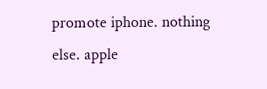promote iphone. nothing else. apple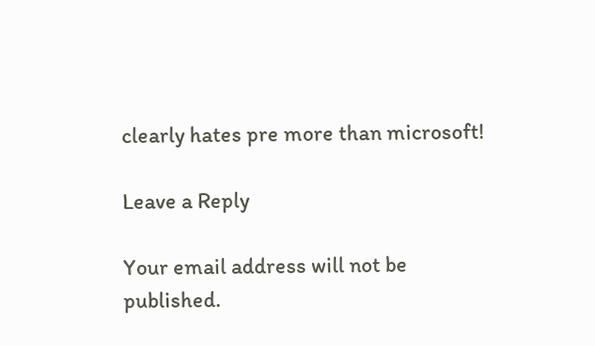clearly hates pre more than microsoft!

Leave a Reply

Your email address will not be published.